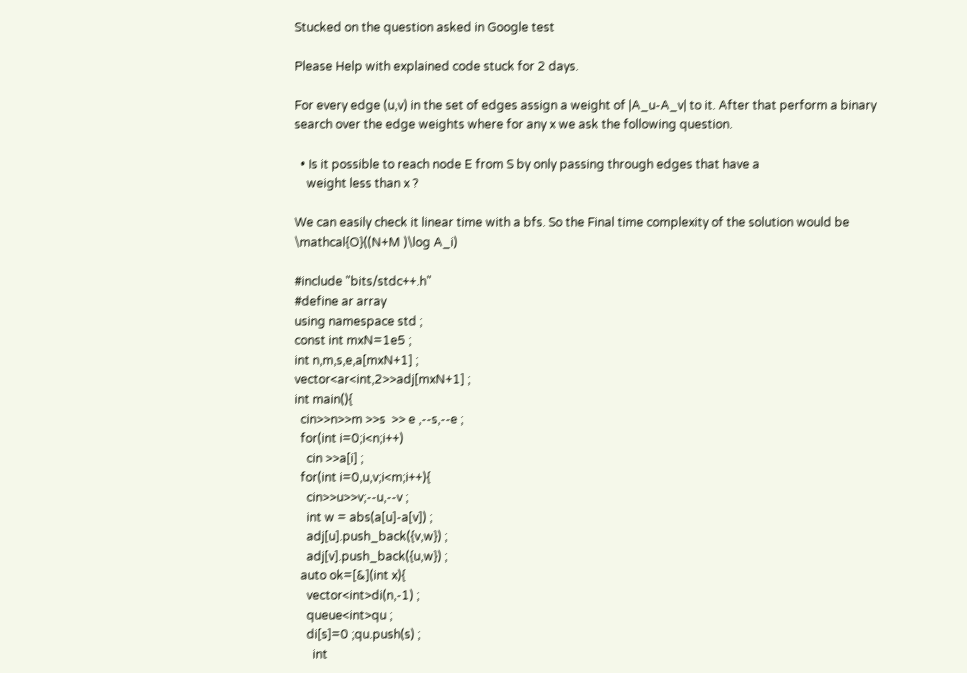Stucked on the question asked in Google test

Please Help with explained code stuck for 2 days.

For every edge (u,v) in the set of edges assign a weight of |A_u-A_v| to it. After that perform a binary search over the edge weights where for any x we ask the following question.

  • Is it possible to reach node E from S by only passing through edges that have a
    weight less than x ?

We can easily check it linear time with a bfs. So the Final time complexity of the solution would be \mathcal{O}((N+M )\log A_i)

#include "bits/stdc++.h"
#define ar array
using namespace std ;
const int mxN=1e5 ;
int n,m,s,e,a[mxN+1] ;
vector<ar<int,2>>adj[mxN+1] ;
int main(){
  cin>>n>>m >>s  >> e ,--s,--e ;
  for(int i=0;i<n;i++)
    cin >>a[i] ;
  for(int i=0,u,v;i<m;i++){
    cin>>u>>v;--u,--v ;
    int w = abs(a[u]-a[v]) ;
    adj[u].push_back({v,w}) ;
    adj[v].push_back({u,w}) ;
  auto ok=[&](int x){
    vector<int>di(n,-1) ;
    queue<int>qu ;
    di[s]=0 ;qu.push(s) ;
      int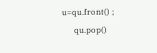u=qu.front() ;
      qu.pop()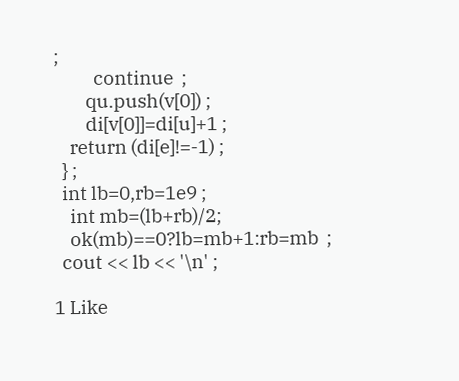;
          continue  ;
        qu.push(v[0]) ;
        di[v[0]]=di[u]+1 ;
    return (di[e]!=-1) ;
  } ;
  int lb=0,rb=1e9 ;
    int mb=(lb+rb)/2;
    ok(mb)==0?lb=mb+1:rb=mb  ;
  cout << lb << '\n' ;

1 Like